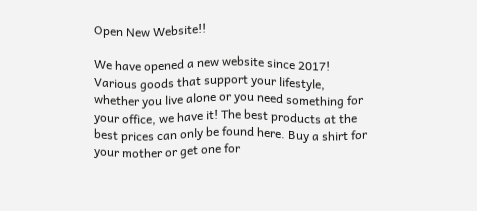Open New Website!!

We have opened a new website since 2017! Various goods that support your lifestyle, whether you live alone or you need something for your office, we have it! The best products at the best prices can only be found here. Buy a shirt for your mother or get one for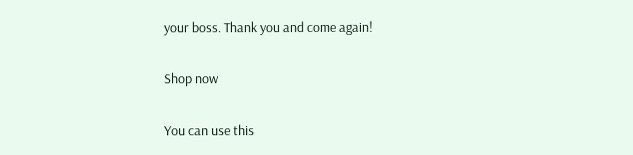your boss. Thank you and come again!

Shop now

You can use this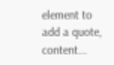element to add a quote, content...